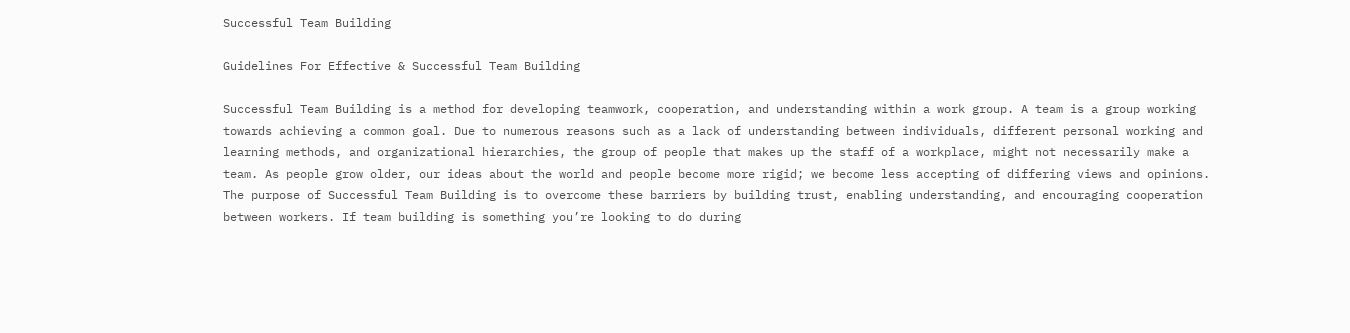Successful Team Building

Guidelines For Effective & Successful Team Building

Successful Team Building is a method for developing teamwork, cooperation, and understanding within a work group. A team is a group working towards achieving a common goal. Due to numerous reasons such as a lack of understanding between individuals, different personal working and learning methods, and organizational hierarchies, the group of people that makes up the staff of a workplace, might not necessarily make a team. As people grow older, our ideas about the world and people become more rigid; we become less accepting of differing views and opinions. The purpose of Successful Team Building is to overcome these barriers by building trust, enabling understanding, and encouraging cooperation between workers. If team building is something you’re looking to do during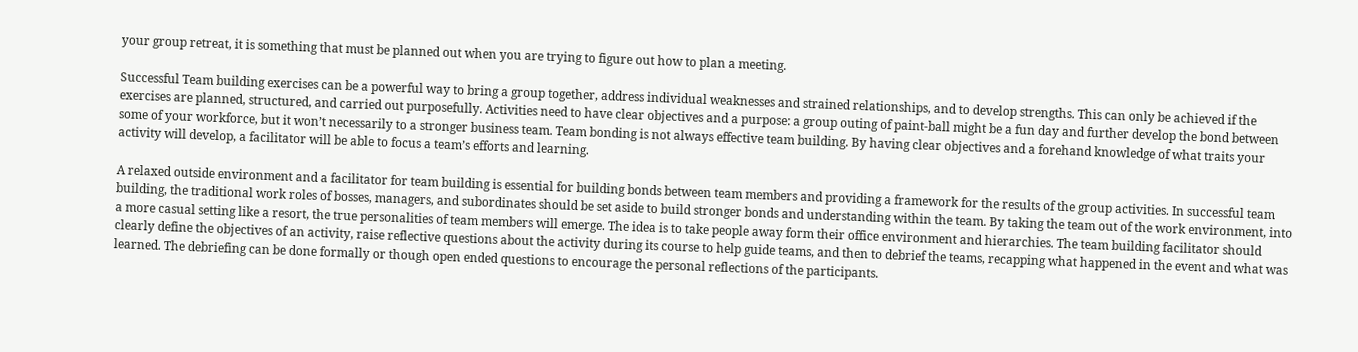your group retreat, it is something that must be planned out when you are trying to figure out how to plan a meeting.

Successful Team building exercises can be a powerful way to bring a group together, address individual weaknesses and strained relationships, and to develop strengths. This can only be achieved if the exercises are planned, structured, and carried out purposefully. Activities need to have clear objectives and a purpose: a group outing of paint-ball might be a fun day and further develop the bond between some of your workforce, but it won’t necessarily to a stronger business team. Team bonding is not always effective team building. By having clear objectives and a forehand knowledge of what traits your activity will develop, a facilitator will be able to focus a team’s efforts and learning.

A relaxed outside environment and a facilitator for team building is essential for building bonds between team members and providing a framework for the results of the group activities. In successful team building, the traditional work roles of bosses, managers, and subordinates should be set aside to build stronger bonds and understanding within the team. By taking the team out of the work environment, into a more casual setting like a resort, the true personalities of team members will emerge. The idea is to take people away form their office environment and hierarchies. The team building facilitator should clearly define the objectives of an activity, raise reflective questions about the activity during its course to help guide teams, and then to debrief the teams, recapping what happened in the event and what was learned. The debriefing can be done formally or though open ended questions to encourage the personal reflections of the participants.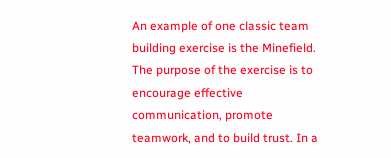An example of one classic team building exercise is the Minefield. The purpose of the exercise is to encourage effective communication, promote teamwork, and to build trust. In a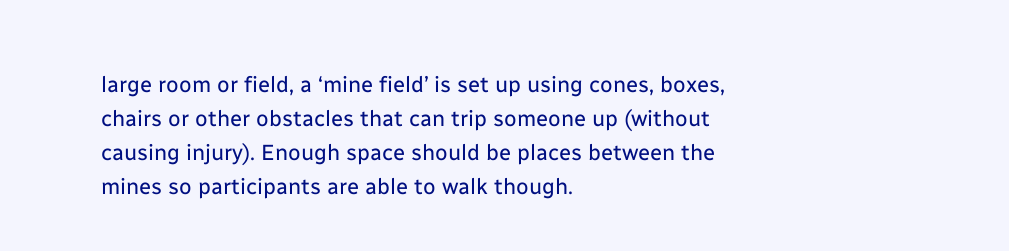large room or field, a ‘mine field’ is set up using cones, boxes, chairs or other obstacles that can trip someone up (without causing injury). Enough space should be places between the mines so participants are able to walk though.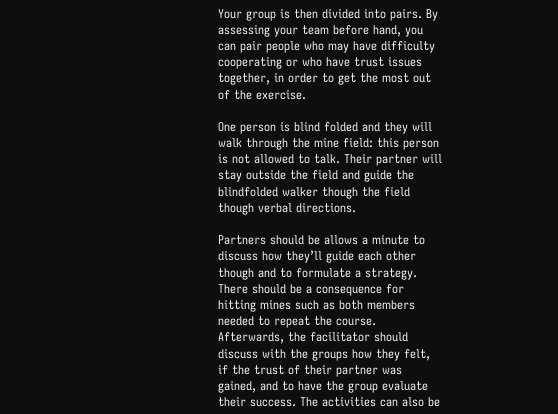Your group is then divided into pairs. By assessing your team before hand, you can pair people who may have difficulty cooperating or who have trust issues together, in order to get the most out of the exercise.

One person is blind folded and they will walk through the mine field: this person is not allowed to talk. Their partner will stay outside the field and guide the blindfolded walker though the field though verbal directions.

Partners should be allows a minute to discuss how they’ll guide each other though and to formulate a strategy. There should be a consequence for hitting mines such as both members needed to repeat the course. Afterwards, the facilitator should discuss with the groups how they felt, if the trust of their partner was gained, and to have the group evaluate their success. The activities can also be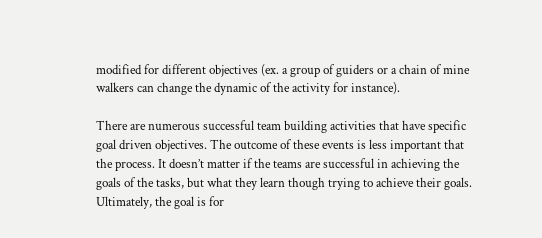modified for different objectives (ex. a group of guiders or a chain of mine walkers can change the dynamic of the activity for instance).

There are numerous successful team building activities that have specific goal driven objectives. The outcome of these events is less important that the process. It doesn’t matter if the teams are successful in achieving the goals of the tasks, but what they learn though trying to achieve their goals. Ultimately, the goal is for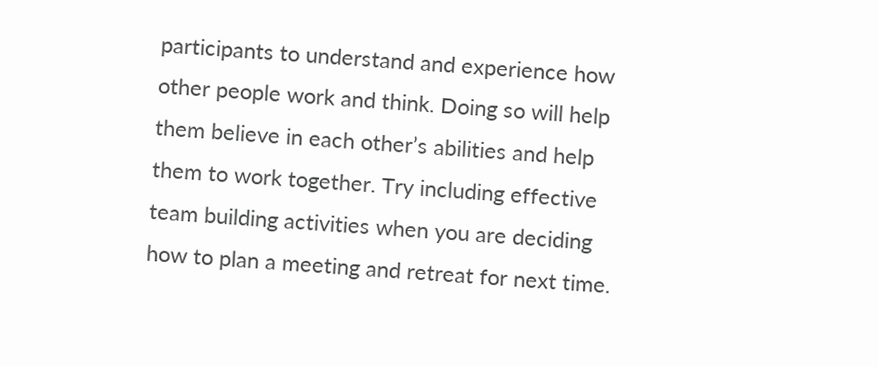participants to understand and experience how other people work and think. Doing so will help them believe in each other’s abilities and help them to work together. Try including effective team building activities when you are deciding how to plan a meeting and retreat for next time.